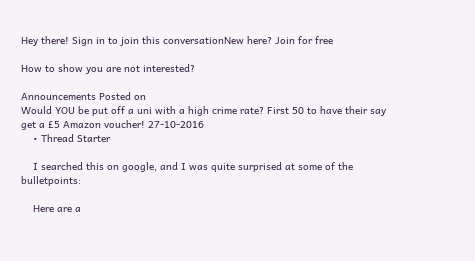Hey there! Sign in to join this conversationNew here? Join for free

How to show you are not interested?

Announcements Posted on
Would YOU be put off a uni with a high crime rate? First 50 to have their say get a £5 Amazon voucher! 27-10-2016
    • Thread Starter

    I searched this on google, and I was quite surprised at some of the bulletpoints:

    Here are a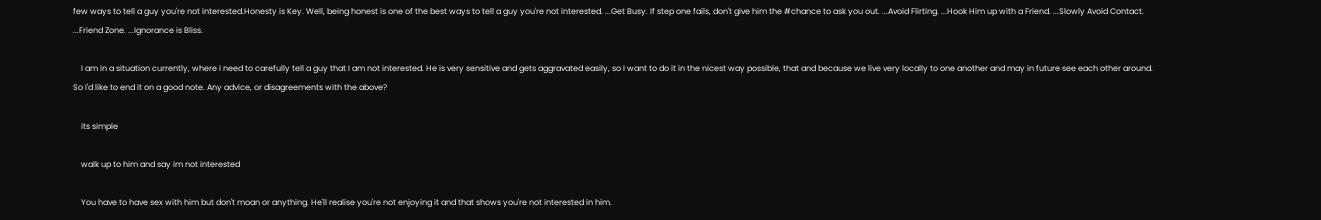few ways to tell a guy you're not interested.Honesty is Key. Well, being honest is one of the best ways to tell a guy you're not interested. ...Get Busy. If step one fails, don't give him the #chance to ask you out. ...Avoid Flirting. ...Hook Him up with a Friend. ...Slowly Avoid Contact. ...Friend Zone. ...Ignorance is Bliss.

    I am in a situation currently, where I need to carefully tell a guy that I am not interested. He is very sensitive and gets aggravated easily, so I want to do it in the nicest way possible, that and because we live very locally to one another and may in future see each other around. So I'd like to end it on a good note. Any advice, or disagreements with the above?

    its simple

    walk up to him and say im not interested

    You have to have sex with him but don't moan or anything. He'll realise you're not enjoying it and that shows you're not interested in him.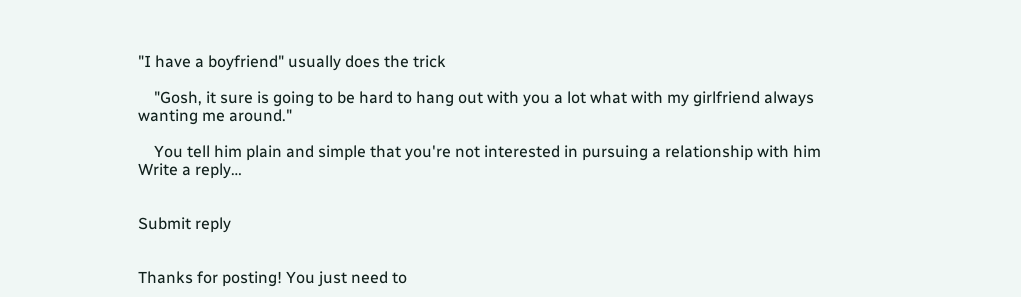"I have a boyfriend" usually does the trick

    "Gosh, it sure is going to be hard to hang out with you a lot what with my girlfriend always wanting me around."

    You tell him plain and simple that you're not interested in pursuing a relationship with him
Write a reply…


Submit reply


Thanks for posting! You just need to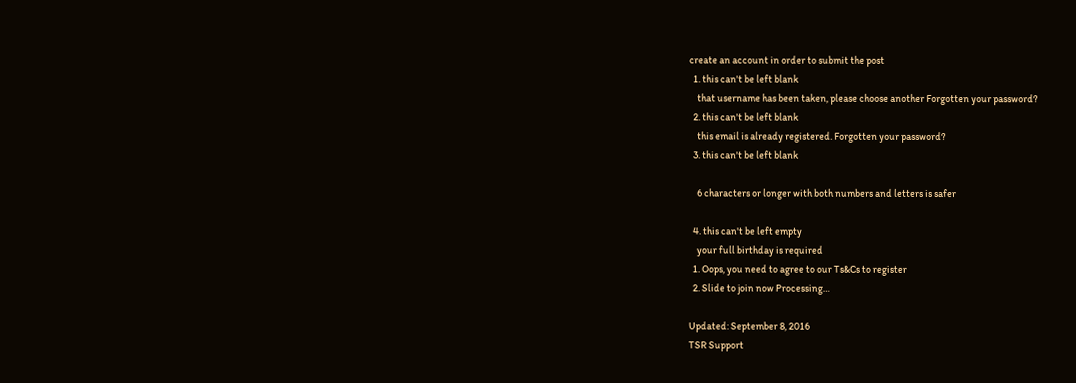create an account in order to submit the post
  1. this can't be left blank
    that username has been taken, please choose another Forgotten your password?
  2. this can't be left blank
    this email is already registered. Forgotten your password?
  3. this can't be left blank

    6 characters or longer with both numbers and letters is safer

  4. this can't be left empty
    your full birthday is required
  1. Oops, you need to agree to our Ts&Cs to register
  2. Slide to join now Processing…

Updated: September 8, 2016
TSR Support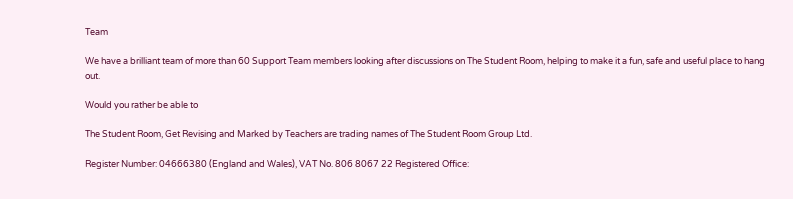Team

We have a brilliant team of more than 60 Support Team members looking after discussions on The Student Room, helping to make it a fun, safe and useful place to hang out.

Would you rather be able to

The Student Room, Get Revising and Marked by Teachers are trading names of The Student Room Group Ltd.

Register Number: 04666380 (England and Wales), VAT No. 806 8067 22 Registered Office: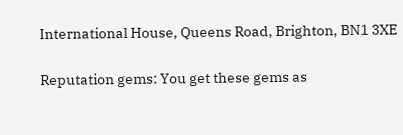International House, Queens Road, Brighton, BN1 3XE

Reputation gems: You get these gems as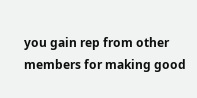you gain rep from other members for making good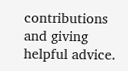contributions and giving helpful advice.